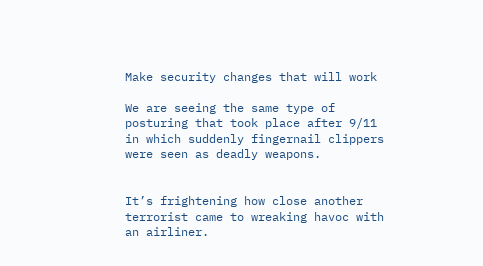Make security changes that will work

We are seeing the same type of posturing that took place after 9/11 in which suddenly fingernail clippers were seen as deadly weapons.


It’s frightening how close another terrorist came to wreaking havoc with an airliner.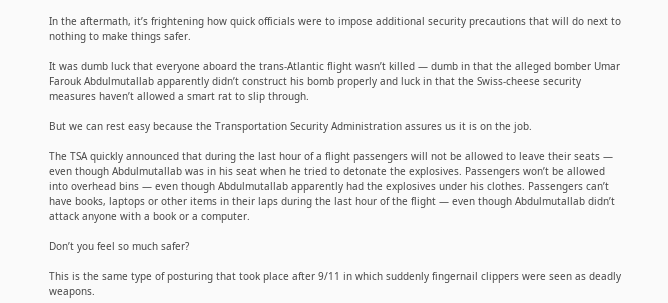In the aftermath, it’s frightening how quick officials were to impose additional security precautions that will do next to nothing to make things safer.

It was dumb luck that everyone aboard the trans-Atlantic flight wasn’t killed — dumb in that the alleged bomber Umar Farouk Abdulmutallab apparently didn’t construct his bomb properly and luck in that the Swiss-cheese security measures haven’t allowed a smart rat to slip through.

But we can rest easy because the Transportation Security Administration assures us it is on the job.

The TSA quickly announced that during the last hour of a flight passengers will not be allowed to leave their seats — even though Abdulmutallab was in his seat when he tried to detonate the explosives. Passengers won’t be allowed into overhead bins — even though Abdulmutallab apparently had the explosives under his clothes. Passengers can’t have books, laptops or other items in their laps during the last hour of the flight — even though Abdulmutallab didn’t attack anyone with a book or a computer.

Don’t you feel so much safer?

This is the same type of posturing that took place after 9/11 in which suddenly fingernail clippers were seen as deadly weapons.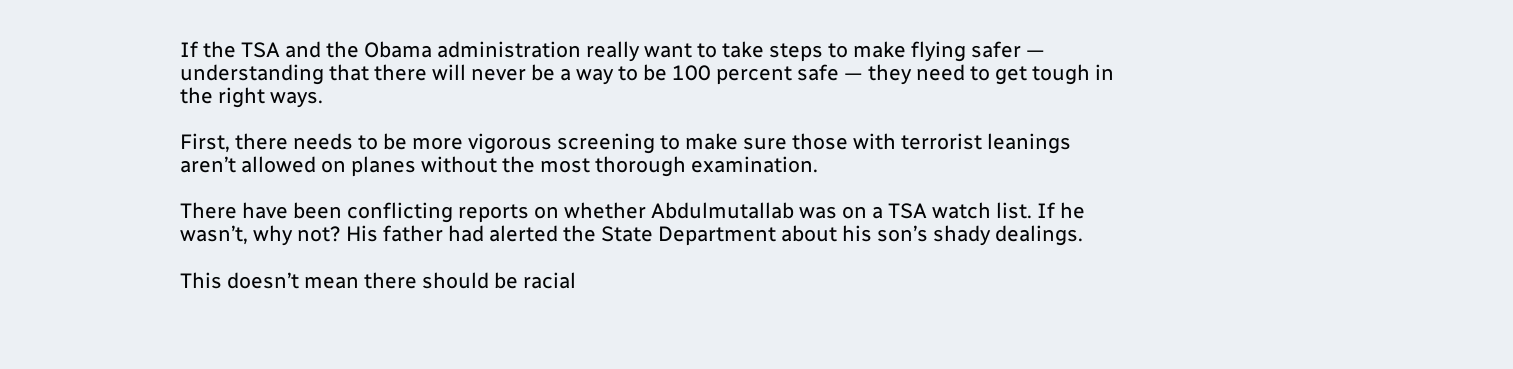If the TSA and the Obama administration really want to take steps to make flying safer — understanding that there will never be a way to be 100 percent safe — they need to get tough in the right ways.

First, there needs to be more vigorous screening to make sure those with terrorist leanings aren’t allowed on planes without the most thorough examination.

There have been conflicting reports on whether Abdulmutallab was on a TSA watch list. If he wasn’t, why not? His father had alerted the State Department about his son’s shady dealings.

This doesn’t mean there should be racial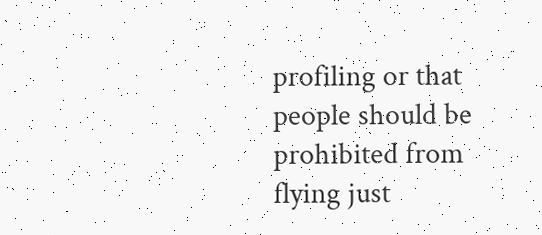profiling or that people should be prohibited from flying just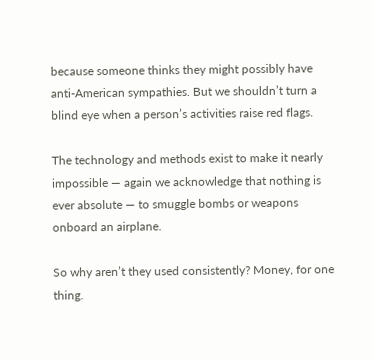because someone thinks they might possibly have anti-American sympathies. But we shouldn’t turn a blind eye when a person’s activities raise red flags.

The technology and methods exist to make it nearly impossible — again we acknowledge that nothing is ever absolute — to smuggle bombs or weapons onboard an airplane.

So why aren’t they used consistently? Money, for one thing.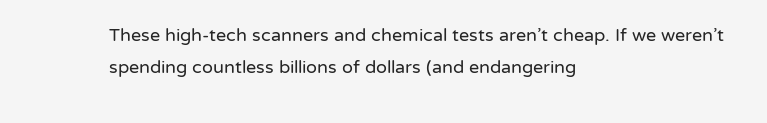These high-tech scanners and chemical tests aren’t cheap. If we weren’t spending countless billions of dollars (and endangering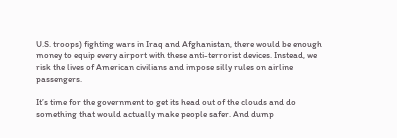U.S. troops) fighting wars in Iraq and Afghanistan, there would be enough money to equip every airport with these anti-terrorist devices. Instead, we risk the lives of American civilians and impose silly rules on airline passengers.

It’s time for the government to get its head out of the clouds and do something that would actually make people safer. And dump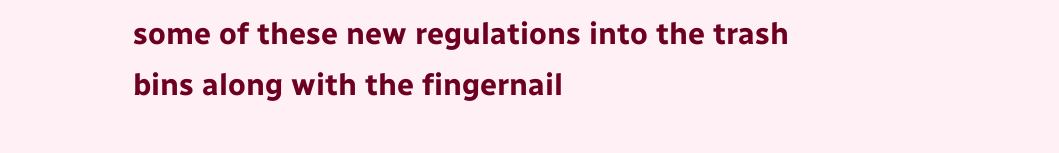some of these new regulations into the trash bins along with the fingernail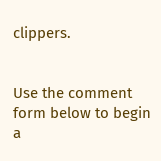clippers.


Use the comment form below to begin a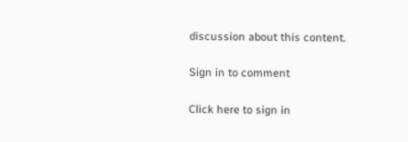discussion about this content.

Sign in to comment

Click here to sign in